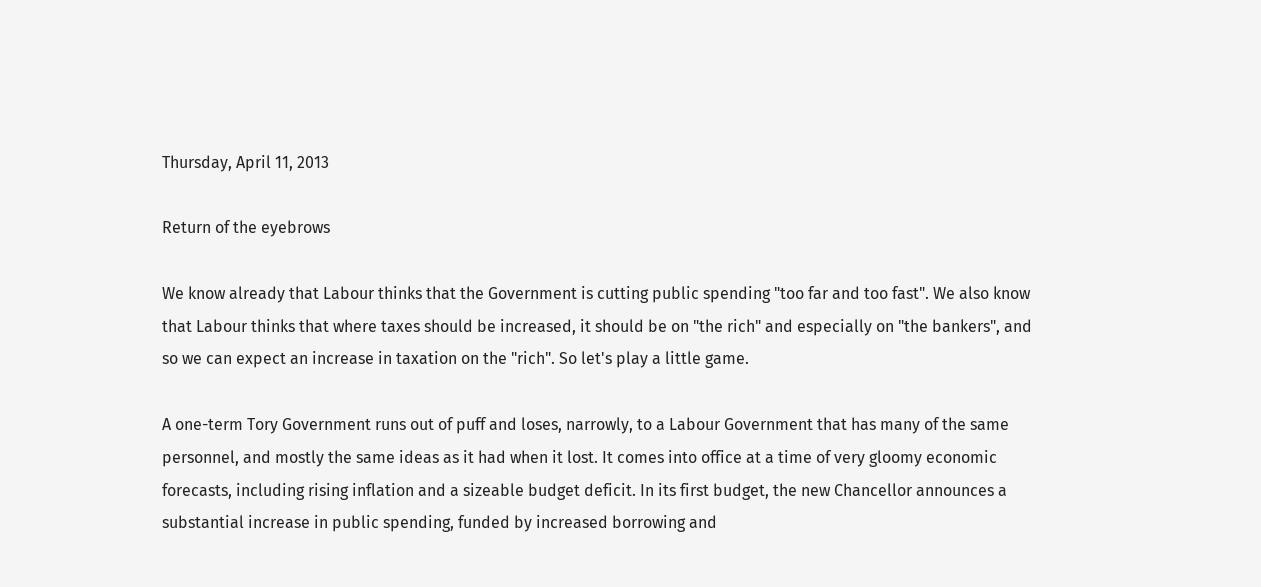Thursday, April 11, 2013

Return of the eyebrows

We know already that Labour thinks that the Government is cutting public spending "too far and too fast". We also know that Labour thinks that where taxes should be increased, it should be on "the rich" and especially on "the bankers", and so we can expect an increase in taxation on the "rich". So let's play a little game.

A one-term Tory Government runs out of puff and loses, narrowly, to a Labour Government that has many of the same personnel, and mostly the same ideas as it had when it lost. It comes into office at a time of very gloomy economic forecasts, including rising inflation and a sizeable budget deficit. In its first budget, the new Chancellor announces a substantial increase in public spending, funded by increased borrowing and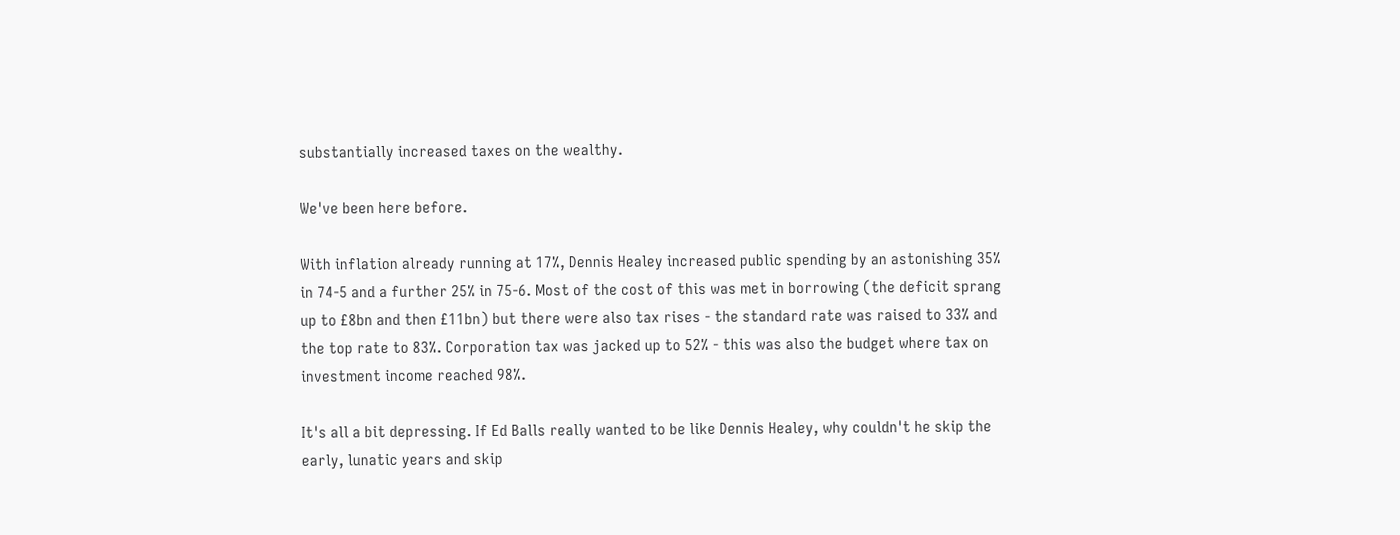substantially increased taxes on the wealthy.

We've been here before.

With inflation already running at 17%, Dennis Healey increased public spending by an astonishing 35% in 74-5 and a further 25% in 75-6. Most of the cost of this was met in borrowing (the deficit sprang up to £8bn and then £11bn) but there were also tax rises - the standard rate was raised to 33% and the top rate to 83%. Corporation tax was jacked up to 52% - this was also the budget where tax on investment income reached 98%.

It's all a bit depressing. If Ed Balls really wanted to be like Dennis Healey, why couldn't he skip the early, lunatic years and skip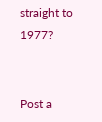straight to 1977?


Post a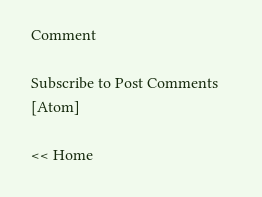Comment

Subscribe to Post Comments [Atom]

<< Home